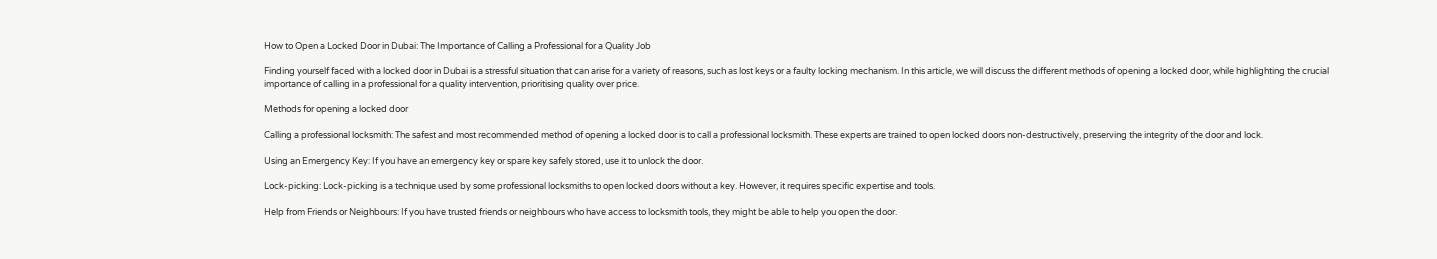How to Open a Locked Door in Dubai: The Importance of Calling a Professional for a Quality Job

Finding yourself faced with a locked door in Dubai is a stressful situation that can arise for a variety of reasons, such as lost keys or a faulty locking mechanism. In this article, we will discuss the different methods of opening a locked door, while highlighting the crucial importance of calling in a professional for a quality intervention, prioritising quality over price.

Methods for opening a locked door

Calling a professional locksmith: The safest and most recommended method of opening a locked door is to call a professional locksmith. These experts are trained to open locked doors non-destructively, preserving the integrity of the door and lock.

Using an Emergency Key: If you have an emergency key or spare key safely stored, use it to unlock the door.

Lock-picking: Lock-picking is a technique used by some professional locksmiths to open locked doors without a key. However, it requires specific expertise and tools.

Help from Friends or Neighbours: If you have trusted friends or neighbours who have access to locksmith tools, they might be able to help you open the door.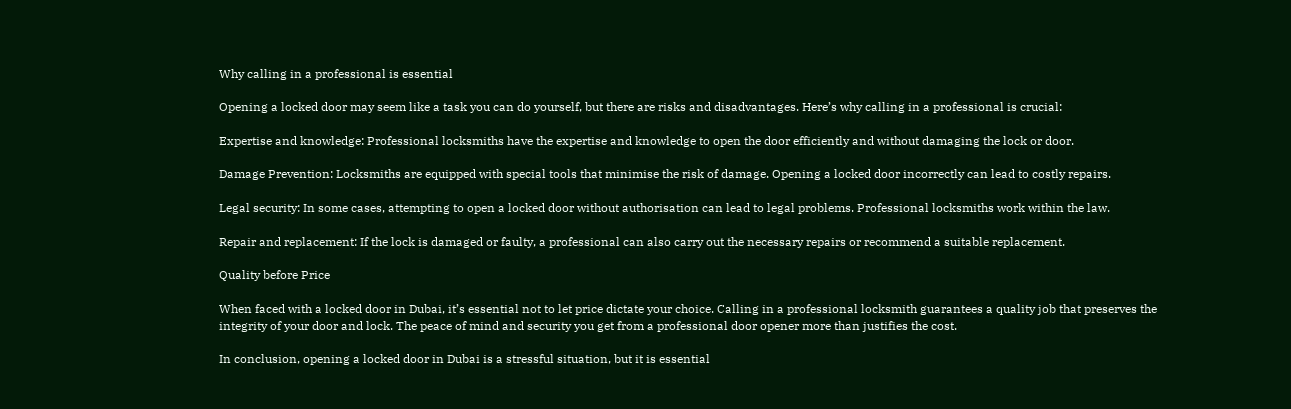Why calling in a professional is essential

Opening a locked door may seem like a task you can do yourself, but there are risks and disadvantages. Here’s why calling in a professional is crucial:

Expertise and knowledge: Professional locksmiths have the expertise and knowledge to open the door efficiently and without damaging the lock or door.

Damage Prevention: Locksmiths are equipped with special tools that minimise the risk of damage. Opening a locked door incorrectly can lead to costly repairs.

Legal security: In some cases, attempting to open a locked door without authorisation can lead to legal problems. Professional locksmiths work within the law.

Repair and replacement: If the lock is damaged or faulty, a professional can also carry out the necessary repairs or recommend a suitable replacement.

Quality before Price

When faced with a locked door in Dubai, it’s essential not to let price dictate your choice. Calling in a professional locksmith guarantees a quality job that preserves the integrity of your door and lock. The peace of mind and security you get from a professional door opener more than justifies the cost.

In conclusion, opening a locked door in Dubai is a stressful situation, but it is essential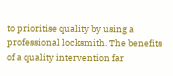to prioritise quality by using a professional locksmith. The benefits of a quality intervention far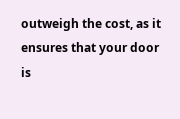outweigh the cost, as it ensures that your door is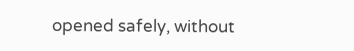opened safely, without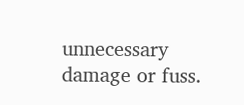unnecessary damage or fuss.